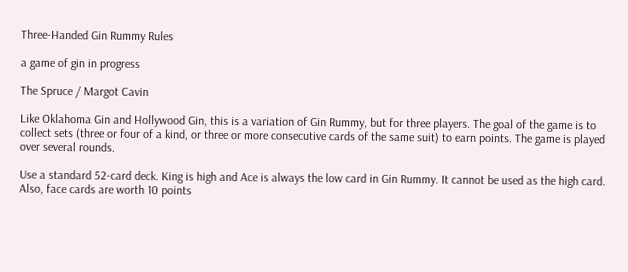Three-Handed Gin Rummy Rules

a game of gin in progress

The Spruce / Margot Cavin

Like Oklahoma Gin and Hollywood Gin, this is a variation of Gin Rummy, but for three players. The goal of the game is to collect sets (three or four of a kind, or three or more consecutive cards of the same suit) to earn points. The game is played over several rounds.

Use a standard 52-card deck. King is high and Ace is always the low card in Gin Rummy. It cannot be used as the high card. Also, face cards are worth 10 points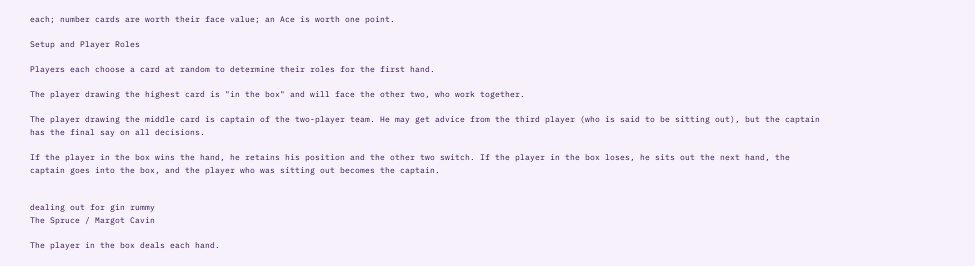each; number cards are worth their face value; an Ace is worth one point.

Setup and Player Roles

Players each choose a card at random to determine their roles for the first hand.

The player drawing the highest card is "in the box" and will face the other two, who work together.

The player drawing the middle card is captain of the two-player team. He may get advice from the third player (who is said to be sitting out), but the captain has the final say on all decisions.

If the player in the box wins the hand, he retains his position and the other two switch. If the player in the box loses, he sits out the next hand, the captain goes into the box, and the player who was sitting out becomes the captain.


dealing out for gin rummy
The Spruce / Margot Cavin

The player in the box deals each hand.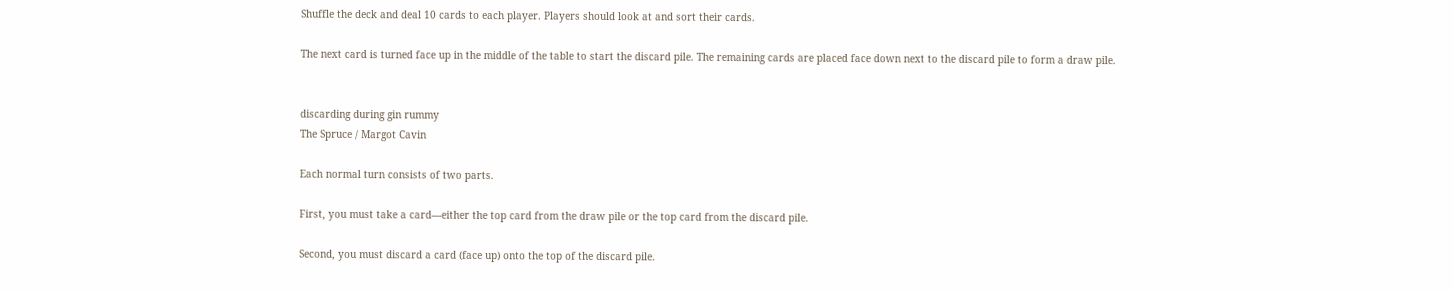Shuffle the deck and deal 10 cards to each player. Players should look at and sort their cards.

The next card is turned face up in the middle of the table to start the discard pile. The remaining cards are placed face down next to the discard pile to form a draw pile.


discarding during gin rummy
The Spruce / Margot Cavin

Each normal turn consists of two parts.

First, you must take a card—either the top card from the draw pile or the top card from the discard pile.

Second, you must discard a card (face up) onto the top of the discard pile.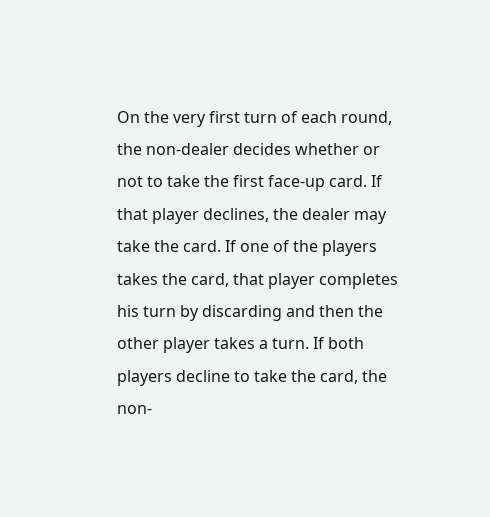On the very first turn of each round, the non-dealer decides whether or not to take the first face-up card. If that player declines, the dealer may take the card. If one of the players takes the card, that player completes his turn by discarding and then the other player takes a turn. If both players decline to take the card, the non-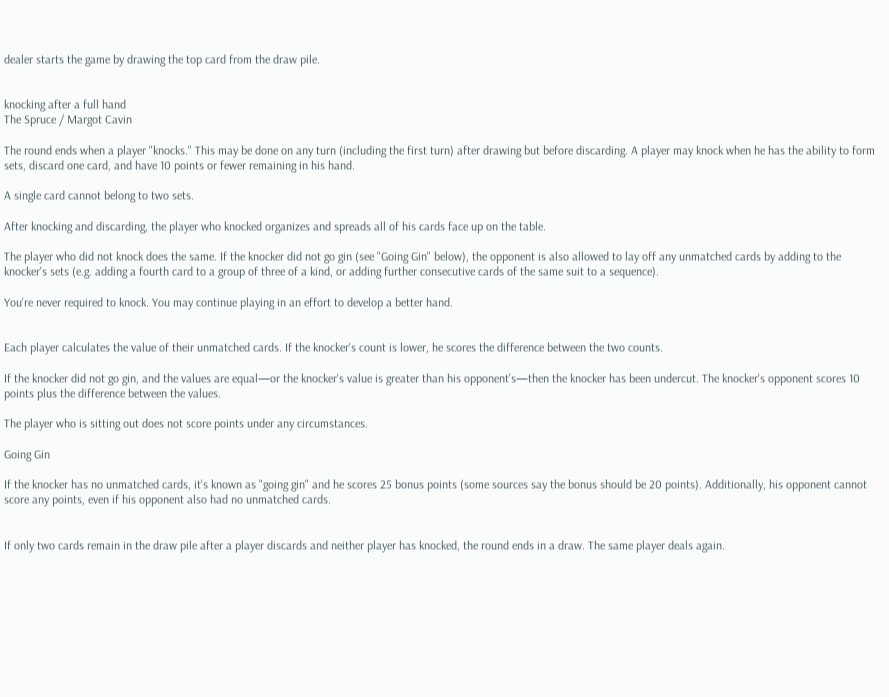dealer starts the game by drawing the top card from the draw pile.


knocking after a full hand
The Spruce / Margot Cavin

The round ends when a player "knocks." This may be done on any turn (including the first turn) after drawing but before discarding. A player may knock when he has the ability to form sets, discard one card, and have 10 points or fewer remaining in his hand.

A single card cannot belong to two sets.

After knocking and discarding, the player who knocked organizes and spreads all of his cards face up on the table.

The player who did not knock does the same. If the knocker did not go gin (see "Going Gin" below), the opponent is also allowed to lay off any unmatched cards by adding to the knocker's sets (e.g. adding a fourth card to a group of three of a kind, or adding further consecutive cards of the same suit to a sequence).

You're never required to knock. You may continue playing in an effort to develop a better hand.


Each player calculates the value of their unmatched cards. If the knocker's count is lower, he scores the difference between the two counts.

If the knocker did not go gin, and the values are equal—or the knocker's value is greater than his opponent's—then the knocker has been undercut. The knocker's opponent scores 10 points plus the difference between the values.

The player who is sitting out does not score points under any circumstances.

Going Gin

If the knocker has no unmatched cards, it's known as "going gin" and he scores 25 bonus points (some sources say the bonus should be 20 points). Additionally, his opponent cannot score any points, even if his opponent also had no unmatched cards.


If only two cards remain in the draw pile after a player discards and neither player has knocked, the round ends in a draw. The same player deals again.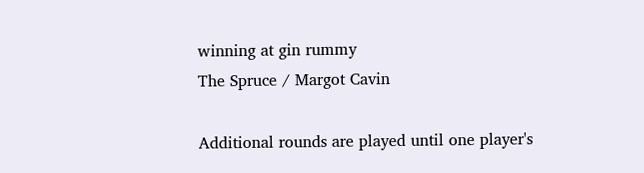winning at gin rummy
The Spruce / Margot Cavin

Additional rounds are played until one player's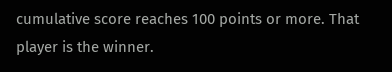cumulative score reaches 100 points or more. That player is the winner.